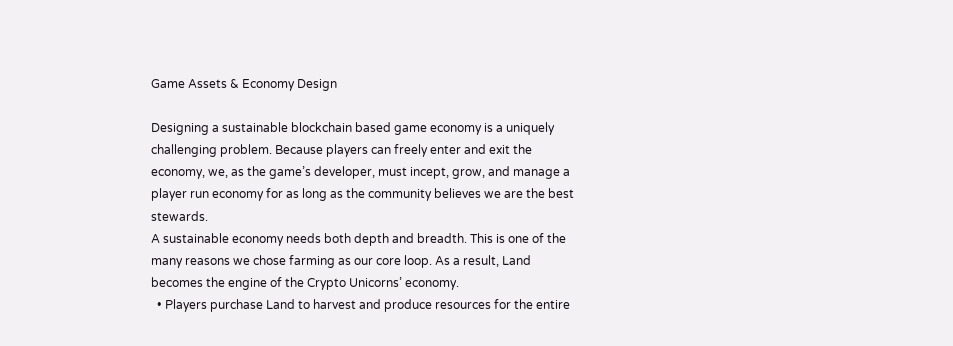Game Assets & Economy Design

Designing a sustainable blockchain based game economy is a uniquely challenging problem. Because players can freely enter and exit the economy, we, as the game’s developer, must incept, grow, and manage a player run economy for as long as the community believes we are the best stewards.
A sustainable economy needs both depth and breadth. This is one of the many reasons we chose farming as our core loop. As a result, Land becomes the engine of the Crypto Unicorns’ economy.
  • Players purchase Land to harvest and produce resources for the entire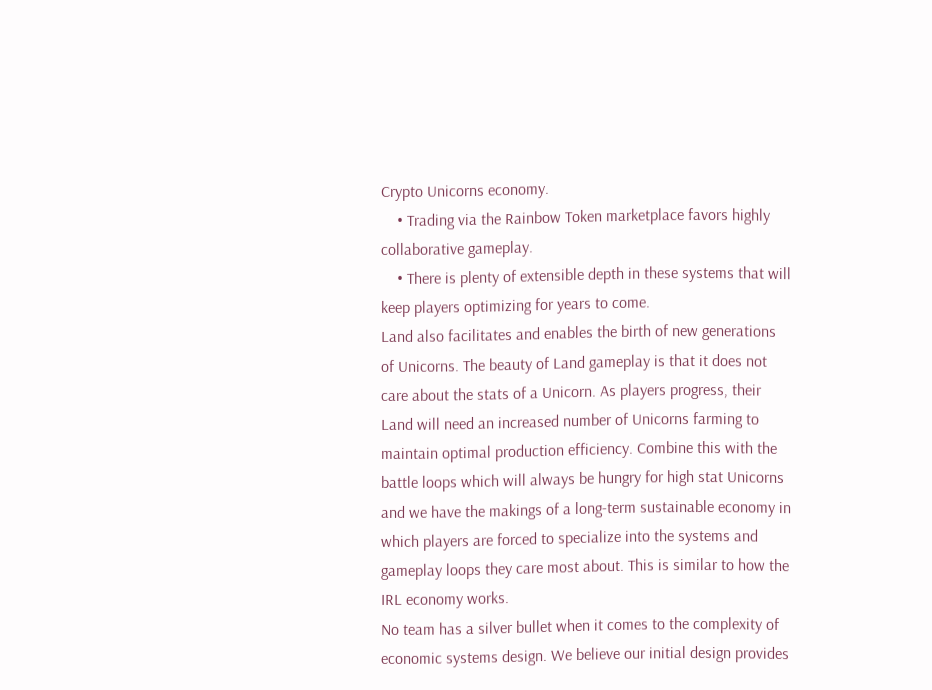Crypto Unicorns economy.
    • Trading via the Rainbow Token marketplace favors highly collaborative gameplay.
    • There is plenty of extensible depth in these systems that will keep players optimizing for years to come.
Land also facilitates and enables the birth of new generations of Unicorns. The beauty of Land gameplay is that it does not care about the stats of a Unicorn. As players progress, their Land will need an increased number of Unicorns farming to maintain optimal production efficiency. Combine this with the battle loops which will always be hungry for high stat Unicorns and we have the makings of a long-term sustainable economy in which players are forced to specialize into the systems and gameplay loops they care most about. This is similar to how the IRL economy works.
No team has a silver bullet when it comes to the complexity of economic systems design. We believe our initial design provides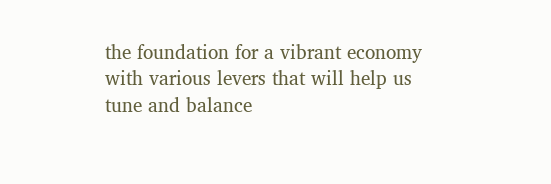the foundation for a vibrant economy with various levers that will help us tune and balance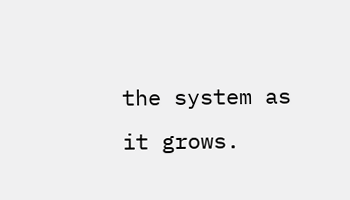the system as it grows.